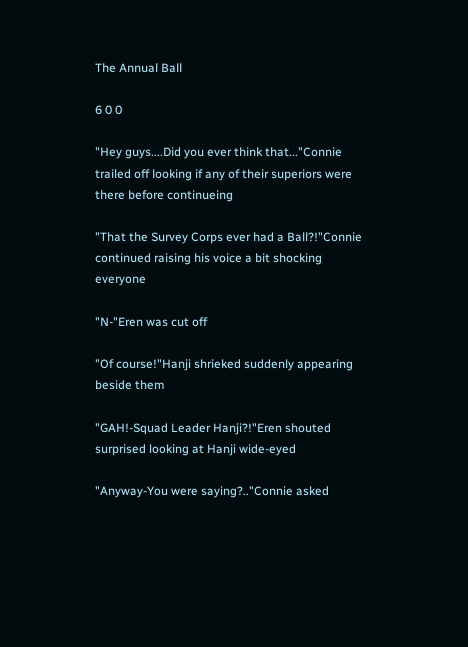The Annual Ball

6 0 0

"Hey guys....Did you ever think that..."Connie trailed off looking if any of their superiors were there before continueing

"That the Survey Corps ever had a Ball?!"Connie continued raising his voice a bit shocking everyone

"N-"Eren was cut off

"Of course!"Hanji shrieked suddenly appearing beside them

"GAH!-Squad Leader Hanji?!"Eren shouted surprised looking at Hanji wide-eyed

"Anyway-You were saying?.."Connie asked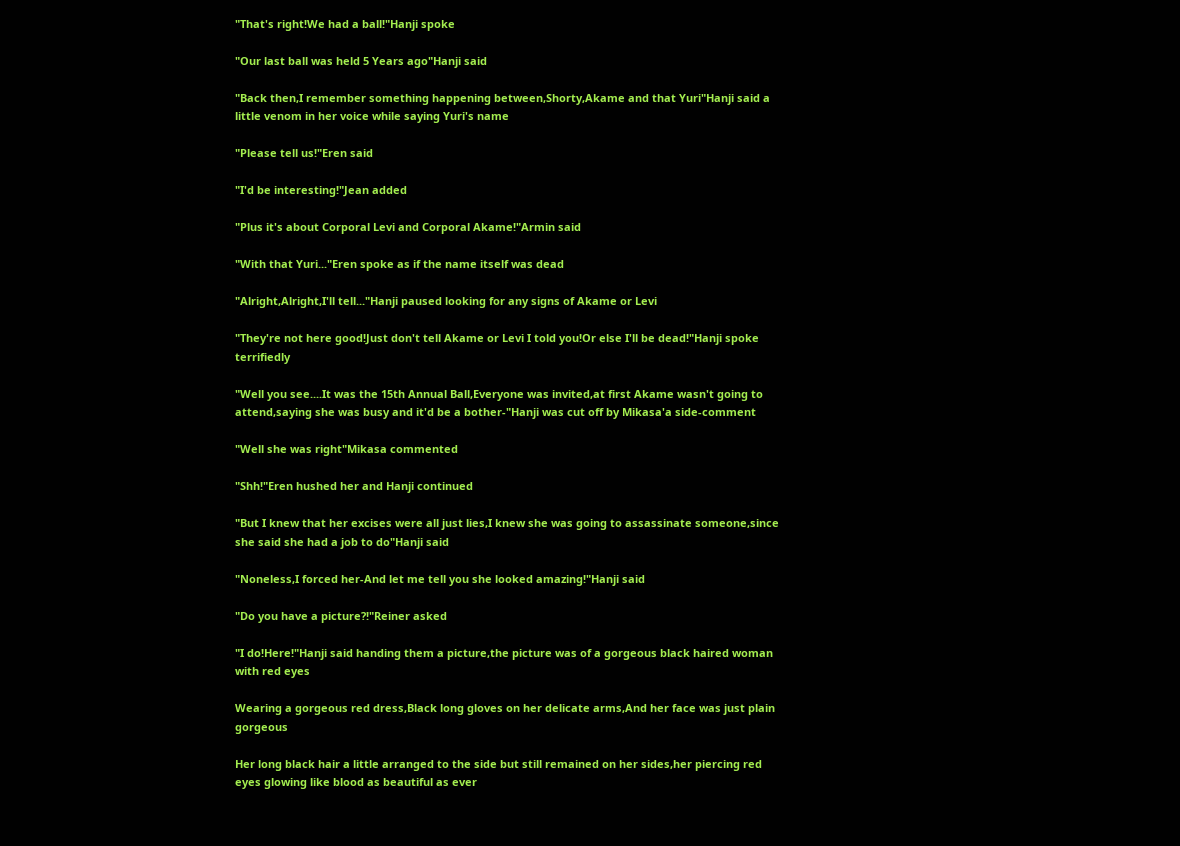"That's right!We had a ball!"Hanji spoke

"Our last ball was held 5 Years ago"Hanji said

"Back then,I remember something happening between,Shorty,Akame and that Yuri"Hanji said a little venom in her voice while saying Yuri's name

"Please tell us!"Eren said

"I'd be interesting!"Jean added

"Plus it's about Corporal Levi and Corporal Akame!"Armin said

"With that Yuri..."Eren spoke as if the name itself was dead

"Alright,Alright,I'll tell..."Hanji paused looking for any signs of Akame or Levi

"They're not here good!Just don't tell Akame or Levi I told you!Or else I'll be dead!"Hanji spoke terrifiedly

"Well you see....It was the 15th Annual Ball,Everyone was invited,at first Akame wasn't going to attend,saying she was busy and it'd be a bother-"Hanji was cut off by Mikasa'a side-comment

"Well she was right"Mikasa commented

"Shh!"Eren hushed her and Hanji continued

"But I knew that her excises were all just lies,I knew she was going to assassinate someone,since she said she had a job to do"Hanji said

"Noneless,I forced her-And let me tell you she looked amazing!"Hanji said

"Do you have a picture?!"Reiner asked

"I do!Here!"Hanji said handing them a picture,the picture was of a gorgeous black haired woman with red eyes

Wearing a gorgeous red dress,Black long gloves on her delicate arms,And her face was just plain gorgeous

Her long black hair a little arranged to the side but still remained on her sides,her piercing red eyes glowing like blood as beautiful as ever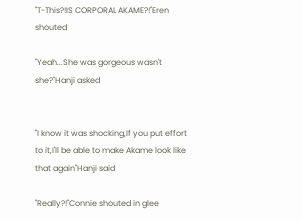"T-This?!IS CORPORAL AKAME?!"Eren shouted

"Yeah...She was gorgeous wasn't she?"Hanji asked


"I know it was shocking,If you put effort to it,I'll be able to make Akame look like that again"Hanji said

"Really?!"Connie shouted in glee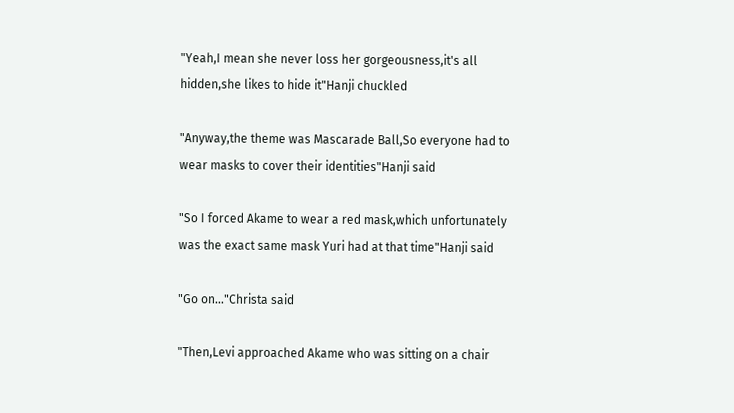"Yeah,I mean she never loss her gorgeousness,it's all hidden,she likes to hide it"Hanji chuckled

"Anyway,the theme was Mascarade Ball,So everyone had to wear masks to cover their identities"Hanji said

"So I forced Akame to wear a red mask,which unfortunately was the exact same mask Yuri had at that time"Hanji said

"Go on..."Christa said

"Then,Levi approached Akame who was sitting on a chair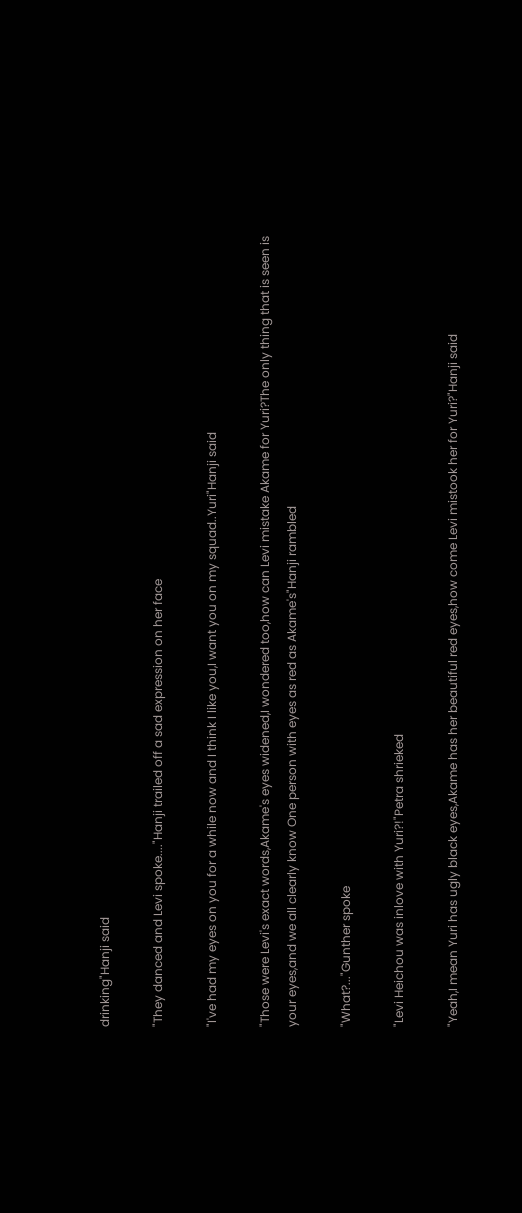drinking"Hanji said

"They danced and Levi spoke...."Hanji trailed off a sad expression on her face

"I've had my eyes on you for a while now and I think I like you,I want you on my squad..Yuri"Hanji said

"Those were Levi's exact words,Akame's eyes widened,I wondered too,how can Levi mistake Akame for Yuri?The only thing that is seen is your eyes,and we all clearly know One person with eyes as red as Akame's"Hanji rambled

"What?..."Gunther spoke

"Levi Heichou was inlove with Yuri?!"Petra shrieked

"Yeah,I mean Yuri has ugly black eyes,Akame has her beautiful red eyes,how come Levi mistook her for Yuri?"Hanji said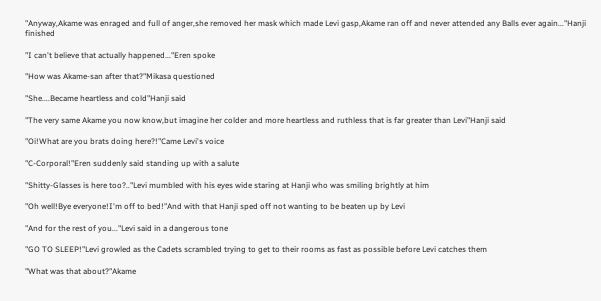"Anyway,Akame was enraged and full of anger,she removed her mask which made Levi gasp,Akame ran off and never attended any Balls ever again..."Hanji finished

"I can't believe that actually happened..."Eren spoke

"How was Akame-san after that?"Mikasa questioned

"She....Became heartless and cold"Hanji said

"The very same Akame you now know,but imagine her colder and more heartless and ruthless that is far greater than Levi"Hanji said

"Oi!What are you brats doing here?!"Came Levi's voice

"C-Corporal!"Eren suddenly said standing up with a salute

"Shitty-Glasses is here too?.."Levi mumbled with his eyes wide staring at Hanji who was smiling brightly at him

"Oh well!Bye everyone!I'm off to bed!"And with that Hanji sped off not wanting to be beaten up by Levi

"And for the rest of you..."Levi said in a dangerous tone

"GO TO SLEEP!"Levi growled as the Cadets scrambled trying to get to their rooms as fast as possible before Levi catches them

"What was that about?"Akame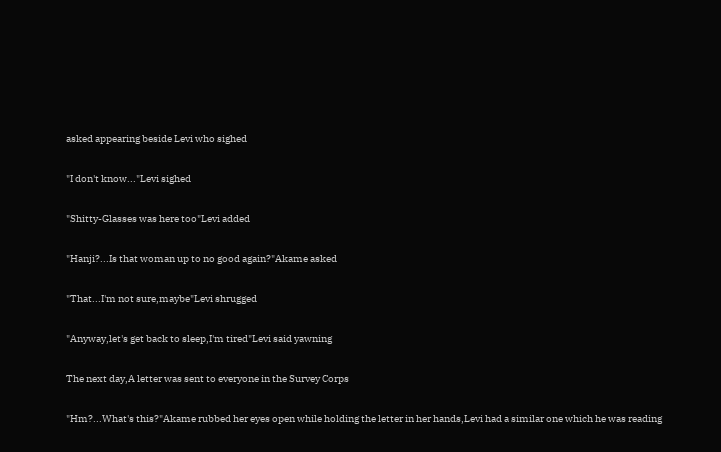asked appearing beside Levi who sighed

"I don't know..."Levi sighed

"Shitty-Glasses was here too"Levi added

"Hanji?...Is that woman up to no good again?"Akame asked

"That...I'm not sure,maybe"Levi shrugged

"Anyway,let's get back to sleep,I'm tired"Levi said yawning

The next day,A letter was sent to everyone in the Survey Corps

"Hm?...What's this?"Akame rubbed her eyes open while holding the letter in her hands,Levi had a similar one which he was reading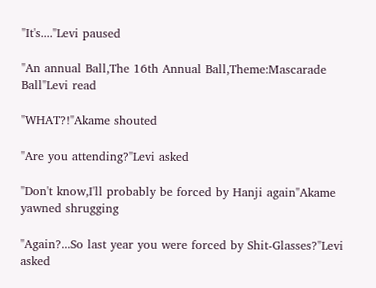"It's...."Levi paused

"An annual Ball,The 16th Annual Ball,Theme:Mascarade Ball"Levi read

"WHAT?!"Akame shouted

"Are you attending?"Levi asked

"Don't know,I'll probably be forced by Hanji again"Akame yawned shrugging

"Again?...So last year you were forced by Shit-Glasses?"Levi asked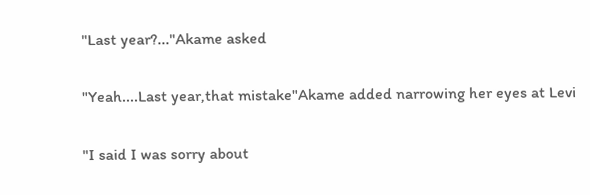"Last year?..."Akame asked

"Yeah....Last year,that mistake"Akame added narrowing her eyes at Levi

"I said I was sorry about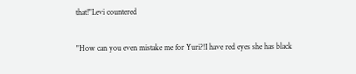that!"Levi countered

"How can you even mistake me for Yuri?!I have red eyes she has black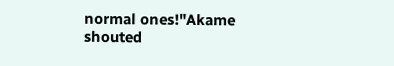normal ones!"Akame shouted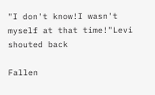"I don't know!I wasn't myself at that time!"Levi shouted back

Fallen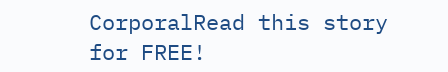CorporalRead this story for FREE!